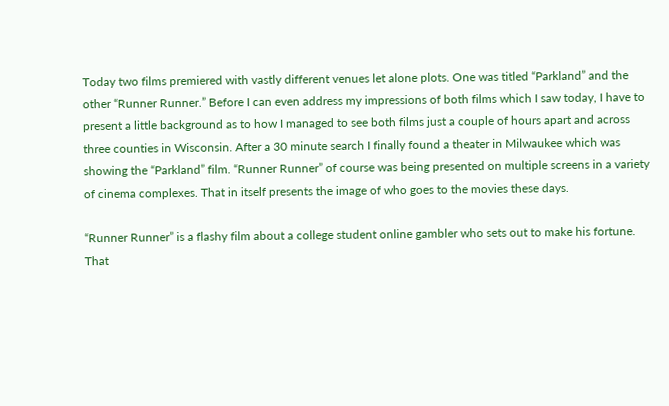Today two films premiered with vastly different venues let alone plots. One was titled “Parkland” and the other “Runner Runner.” Before I can even address my impressions of both films which I saw today, I have to present a little background as to how I managed to see both films just a couple of hours apart and across three counties in Wisconsin. After a 30 minute search I finally found a theater in Milwaukee which was showing the “Parkland” film. “Runner Runner” of course was being presented on multiple screens in a variety of cinema complexes. That in itself presents the image of who goes to the movies these days.

“Runner Runner” is a flashy film about a college student online gambler who sets out to make his fortune. That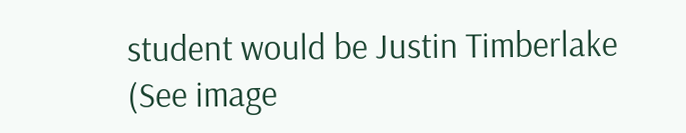student would be Justin Timberlake (See image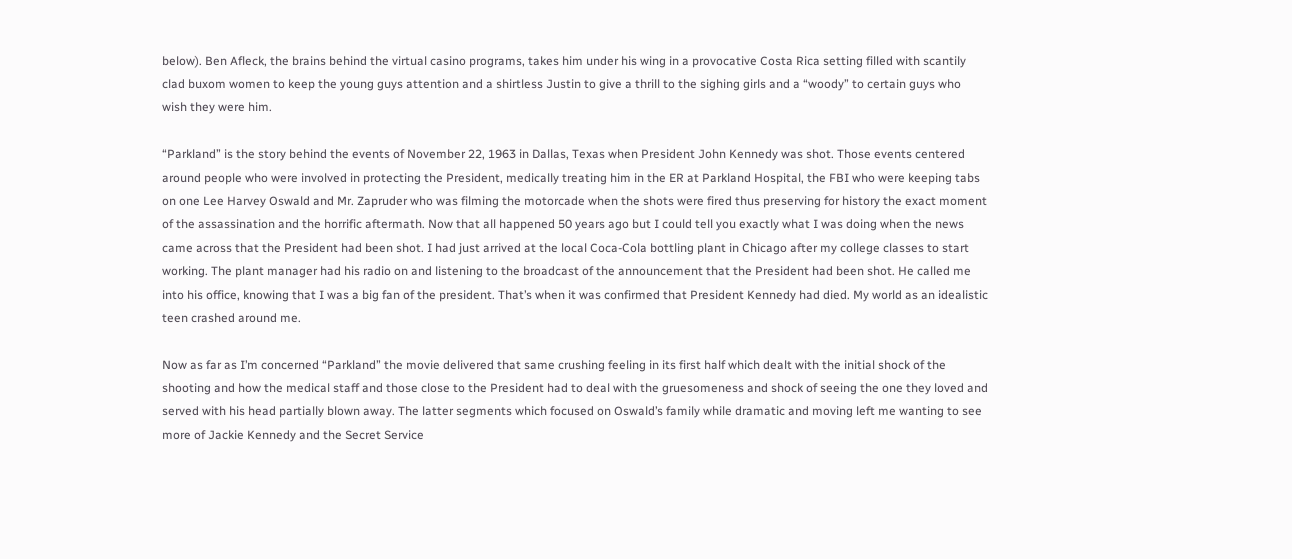below). Ben Afleck, the brains behind the virtual casino programs, takes him under his wing in a provocative Costa Rica setting filled with scantily clad buxom women to keep the young guys attention and a shirtless Justin to give a thrill to the sighing girls and a “woody” to certain guys who wish they were him.

“Parkland” is the story behind the events of November 22, 1963 in Dallas, Texas when President John Kennedy was shot. Those events centered around people who were involved in protecting the President, medically treating him in the ER at Parkland Hospital, the FBI who were keeping tabs on one Lee Harvey Oswald and Mr. Zapruder who was filming the motorcade when the shots were fired thus preserving for history the exact moment of the assassination and the horrific aftermath. Now that all happened 50 years ago but I could tell you exactly what I was doing when the news came across that the President had been shot. I had just arrived at the local Coca-Cola bottling plant in Chicago after my college classes to start working. The plant manager had his radio on and listening to the broadcast of the announcement that the President had been shot. He called me into his office, knowing that I was a big fan of the president. That’s when it was confirmed that President Kennedy had died. My world as an idealistic teen crashed around me.

Now as far as I’m concerned “Parkland” the movie delivered that same crushing feeling in its first half which dealt with the initial shock of the shooting and how the medical staff and those close to the President had to deal with the gruesomeness and shock of seeing the one they loved and served with his head partially blown away. The latter segments which focused on Oswald’s family while dramatic and moving left me wanting to see more of Jackie Kennedy and the Secret Service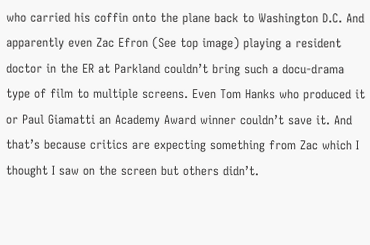who carried his coffin onto the plane back to Washington D.C. And apparently even Zac Efron (See top image) playing a resident doctor in the ER at Parkland couldn’t bring such a docu-drama type of film to multiple screens. Even Tom Hanks who produced it or Paul Giamatti an Academy Award winner couldn’t save it. And that’s because critics are expecting something from Zac which I thought I saw on the screen but others didn’t.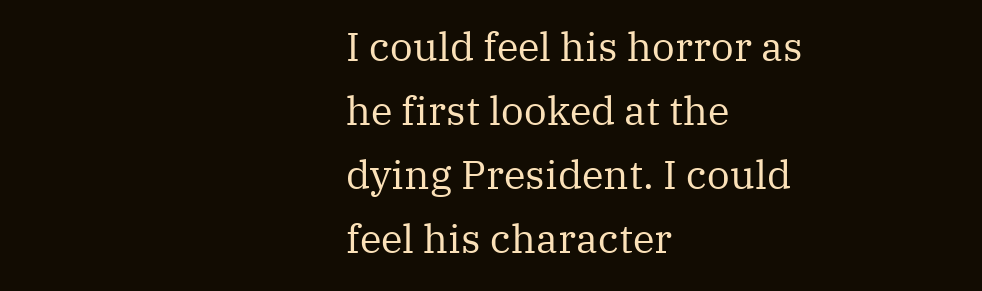I could feel his horror as he first looked at the dying President. I could feel his character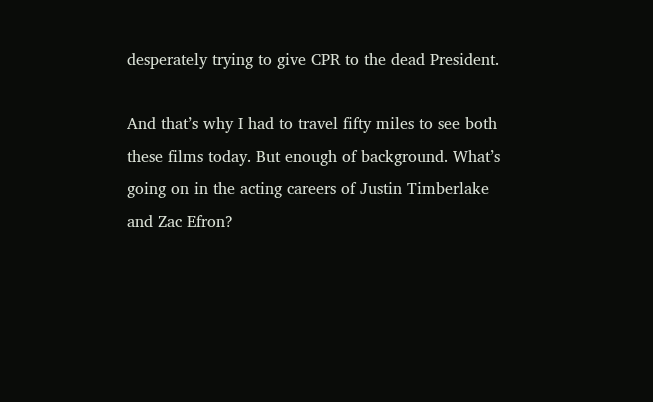desperately trying to give CPR to the dead President.

And that’s why I had to travel fifty miles to see both these films today. But enough of background. What’s going on in the acting careers of Justin Timberlake and Zac Efron?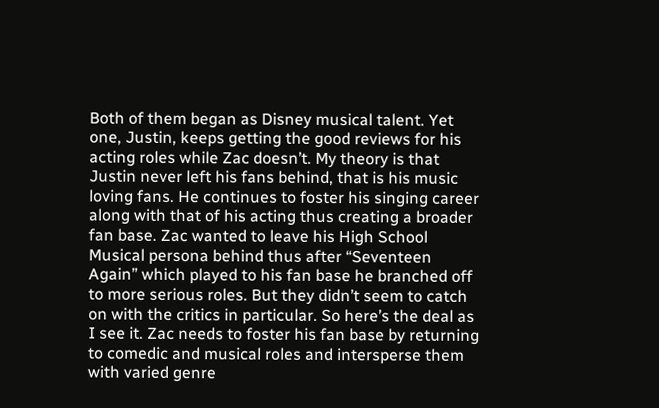Both of them began as Disney musical talent. Yet one, Justin, keeps getting the good reviews for his acting roles while Zac doesn’t. My theory is that Justin never left his fans behind, that is his music loving fans. He continues to foster his singing career along with that of his acting thus creating a broader fan base. Zac wanted to leave his High School Musical persona behind thus after “Seventeen Again” which played to his fan base he branched off to more serious roles. But they didn’t seem to catch on with the critics in particular. So here’s the deal as I see it. Zac needs to foster his fan base by returning to comedic and musical roles and intersperse them with varied genre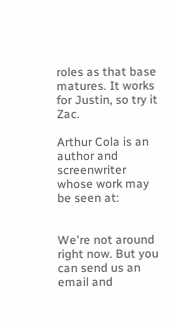roles as that base matures. It works for Justin, so try it Zac.

Arthur Cola is an author and screenwriter whose work may be seen at:


We're not around right now. But you can send us an email and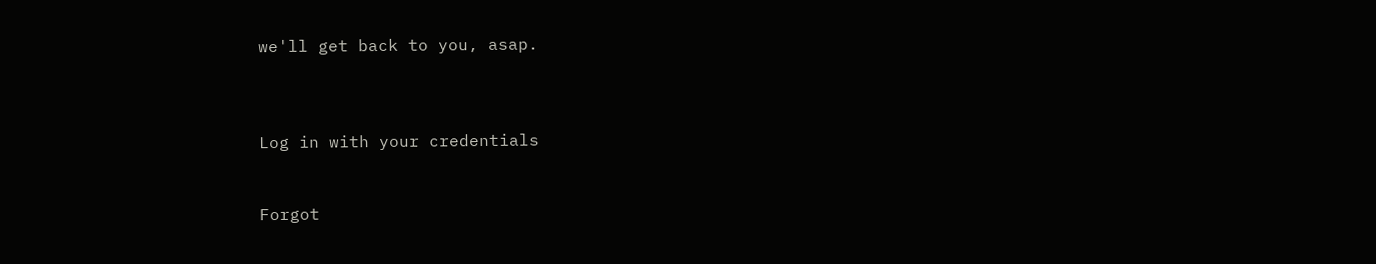we'll get back to you, asap.



Log in with your credentials


Forgot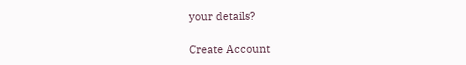your details?

Create Account